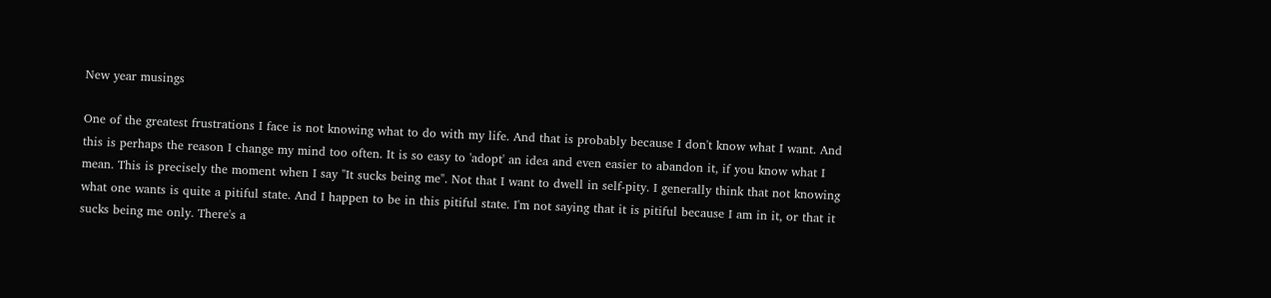New year musings

One of the greatest frustrations I face is not knowing what to do with my life. And that is probably because I don't know what I want. And this is perhaps the reason I change my mind too often. It is so easy to 'adopt' an idea and even easier to abandon it, if you know what I mean. This is precisely the moment when I say "It sucks being me". Not that I want to dwell in self-pity. I generally think that not knowing what one wants is quite a pitiful state. And I happen to be in this pitiful state. I'm not saying that it is pitiful because I am in it, or that it sucks being me only. There's a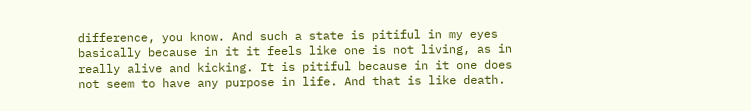difference, you know. And such a state is pitiful in my eyes basically because in it it feels like one is not living, as in really alive and kicking. It is pitiful because in it one does not seem to have any purpose in life. And that is like death.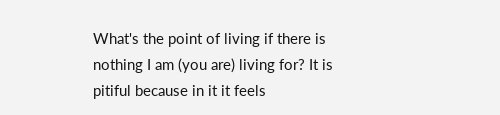What's the point of living if there is nothing I am (you are) living for? It is pitiful because in it it feels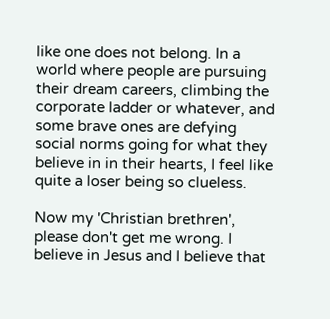like one does not belong. In a world where people are pursuing their dream careers, climbing the corporate ladder or whatever, and some brave ones are defying social norms going for what they believe in in their hearts, I feel like quite a loser being so clueless.

Now my 'Christian brethren', please don't get me wrong. I believe in Jesus and I believe that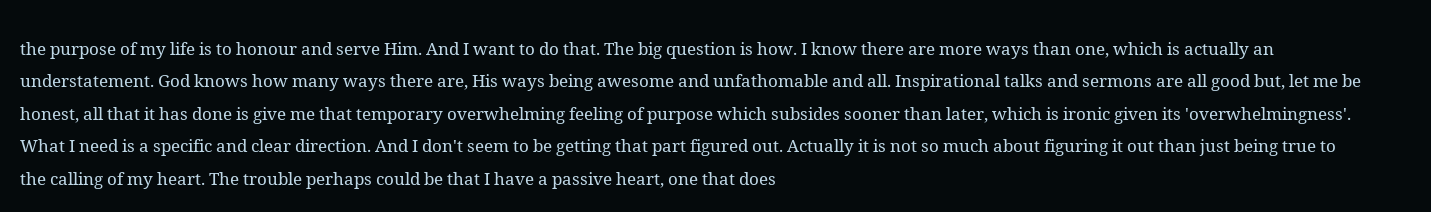the purpose of my life is to honour and serve Him. And I want to do that. The big question is how. I know there are more ways than one, which is actually an understatement. God knows how many ways there are, His ways being awesome and unfathomable and all. Inspirational talks and sermons are all good but, let me be honest, all that it has done is give me that temporary overwhelming feeling of purpose which subsides sooner than later, which is ironic given its 'overwhelmingness'. What I need is a specific and clear direction. And I don't seem to be getting that part figured out. Actually it is not so much about figuring it out than just being true to the calling of my heart. The trouble perhaps could be that I have a passive heart, one that does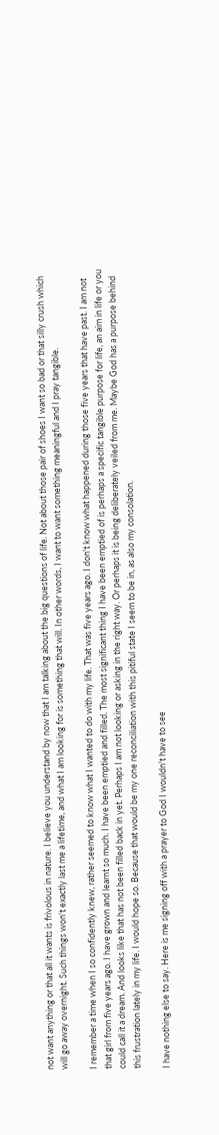not want anything or that all it wants is frivolous in nature. I believe you understand by now that I am talking about the big questions of life. Not about those pair of shoes I want so bad or that silly crush which will go away overnight. Such things won't exactly last me a lifetime, and what I am looking for is something that will. In other words, I want to want something meaningful and I pray tangible.

I remember a time when I so confidently knew, rather seemed to know what I wanted to do with my life. That was five years ago. I don't know what happened during those five years that have past. I am not that girl from five years ago. I have grown and learnt so much. I have been emptied and filled. The most significant thing I have been emptied of is perhaps a specific tangible purpose for life, an aim in life or you could call it a dream. And looks like that has not been filled back in yet. Perhaps I am not looking or asking in the right way. Or perhaps it is being deliberately veiled from me. Maybe God has a purpose behind this frustration lately in my life. I would hope so. Because that would be my one reconciliation with this pitiful state I seem to be in, as also my consolation.

I have nothing else to say. Here is me signing off with a prayer to God I wouldn't have to see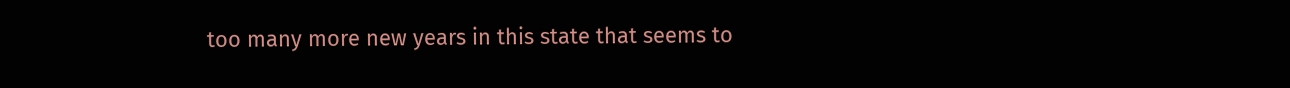too many more new years in this state that seems to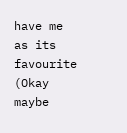have me as its favourite (Okay maybe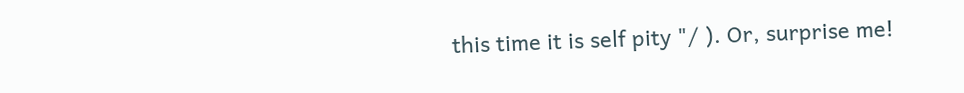this time it is self pity "/ ). Or, surprise me!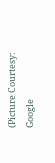(Picture Courtesy: Google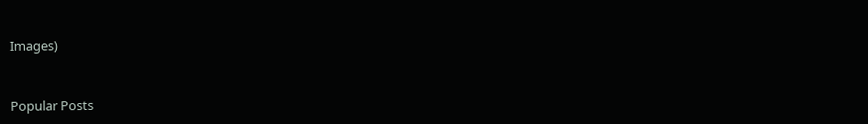Images)


Popular Posts